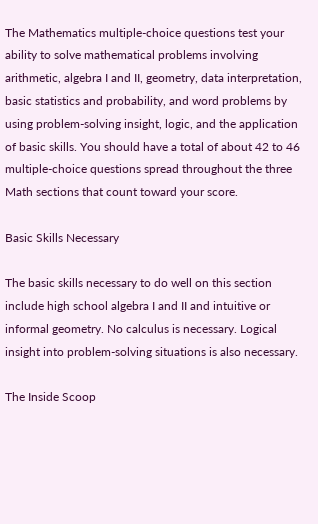The Mathematics multiple-choice questions test your ability to solve mathematical problems involving arithmetic, algebra I and II, geometry, data interpretation, basic statistics and probability, and word problems by using problem-solving insight, logic, and the application of basic skills. You should have a total of about 42 to 46 multiple-choice questions spread throughout the three Math sections that count toward your score.

Basic Skills Necessary

The basic skills necessary to do well on this section include high school algebra I and II and intuitive or informal geometry. No calculus is necessary. Logical insight into problem-solving situations is also necessary.

The Inside Scoop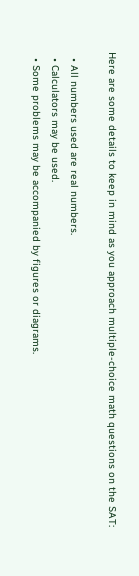Here are some details to keep in mind as you approach multiple-choice math questions on the SAT:

  • All numbers used are real numbers.
  • Calculators may be used.
  • Some problems may be accompanied by figures or diagrams.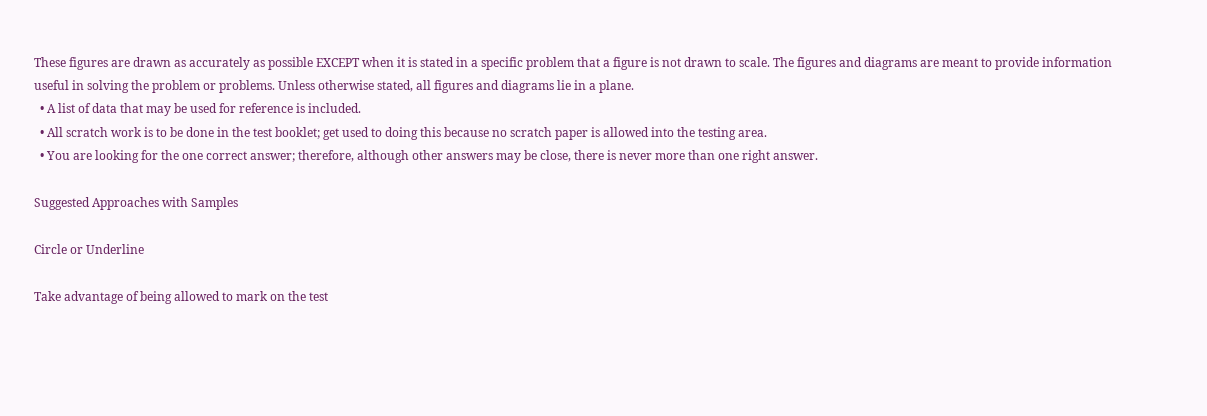These figures are drawn as accurately as possible EXCEPT when it is stated in a specific problem that a figure is not drawn to scale. The figures and diagrams are meant to provide information useful in solving the problem or problems. Unless otherwise stated, all figures and diagrams lie in a plane.
  • A list of data that may be used for reference is included.
  • All scratch work is to be done in the test booklet; get used to doing this because no scratch paper is allowed into the testing area.
  • You are looking for the one correct answer; therefore, although other answers may be close, there is never more than one right answer.

Suggested Approaches with Samples

Circle or Underline

Take advantage of being allowed to mark on the test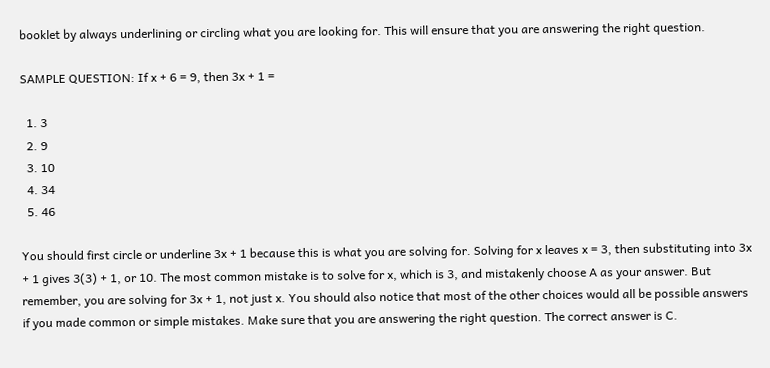booklet by always underlining or circling what you are looking for. This will ensure that you are answering the right question.

SAMPLE QUESTION: If x + 6 = 9, then 3x + 1 =

  1. 3
  2. 9
  3. 10
  4. 34
  5. 46

You should first circle or underline 3x + 1 because this is what you are solving for. Solving for x leaves x = 3, then substituting into 3x + 1 gives 3(3) + 1, or 10. The most common mistake is to solve for x, which is 3, and mistakenly choose A as your answer. But remember, you are solving for 3x + 1, not just x. You should also notice that most of the other choices would all be possible answers if you made common or simple mistakes. Make sure that you are answering the right question. The correct answer is C.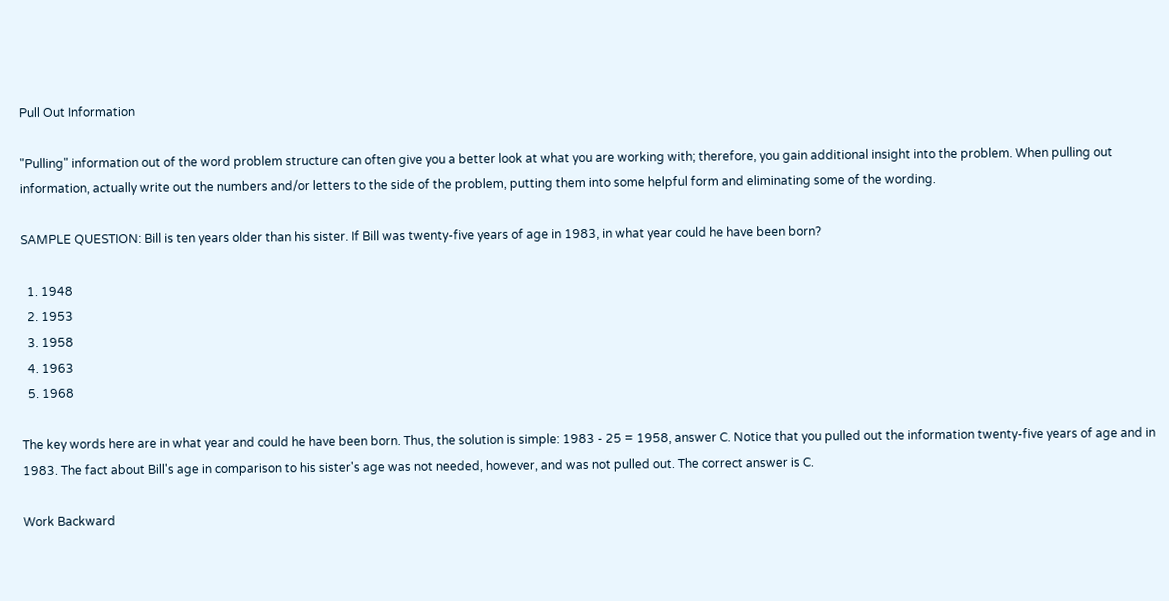Pull Out Information

"Pulling" information out of the word problem structure can often give you a better look at what you are working with; therefore, you gain additional insight into the problem. When pulling out information, actually write out the numbers and/or letters to the side of the problem, putting them into some helpful form and eliminating some of the wording.

SAMPLE QUESTION: Bill is ten years older than his sister. If Bill was twenty-five years of age in 1983, in what year could he have been born?

  1. 1948
  2. 1953
  3. 1958
  4. 1963
  5. 1968

The key words here are in what year and could he have been born. Thus, the solution is simple: 1983 - 25 = 1958, answer C. Notice that you pulled out the information twenty-five years of age and in 1983. The fact about Bill's age in comparison to his sister's age was not needed, however, and was not pulled out. The correct answer is C.

Work Backward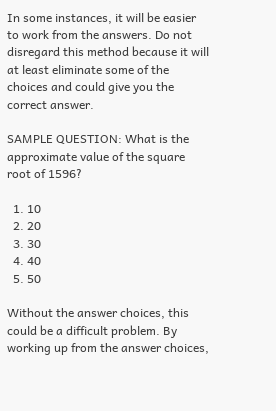In some instances, it will be easier to work from the answers. Do not disregard this method because it will at least eliminate some of the choices and could give you the correct answer.

SAMPLE QUESTION: What is the approximate value of the square root of 1596?

  1. 10
  2. 20
  3. 30
  4. 40
  5. 50

Without the answer choices, this could be a difficult problem. By working up from the answer choices,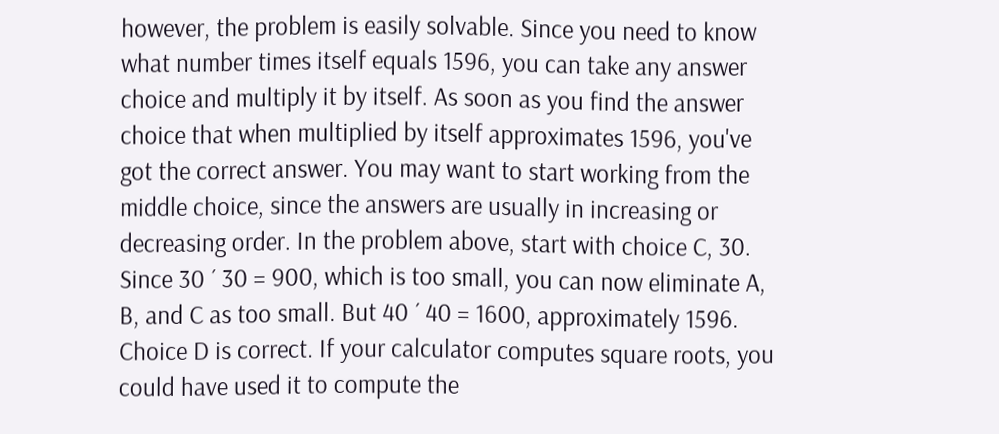however, the problem is easily solvable. Since you need to know what number times itself equals 1596, you can take any answer choice and multiply it by itself. As soon as you find the answer choice that when multiplied by itself approximates 1596, you've got the correct answer. You may want to start working from the middle choice, since the answers are usually in increasing or decreasing order. In the problem above, start with choice C, 30. Since 30 ´ 30 = 900, which is too small, you can now eliminate A, B, and C as too small. But 40 ´ 40 = 1600, approximately 1596. Choice D is correct. If your calculator computes square roots, you could have used it to compute the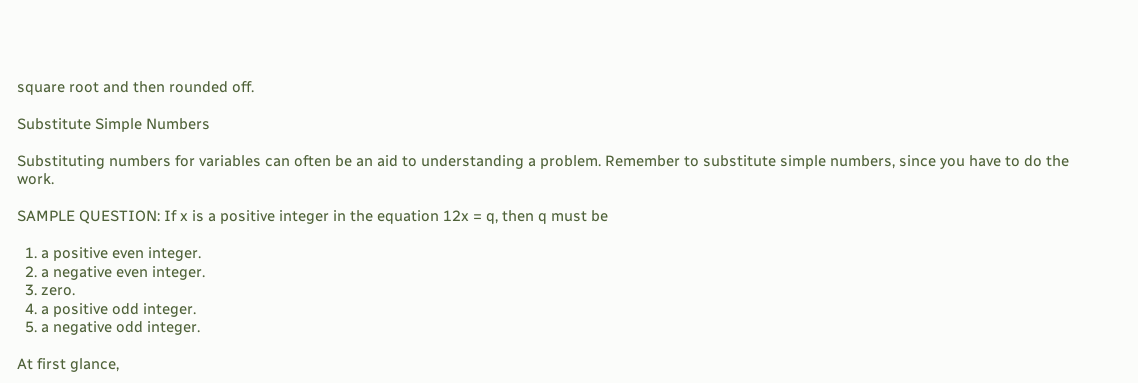square root and then rounded off.

Substitute Simple Numbers

Substituting numbers for variables can often be an aid to understanding a problem. Remember to substitute simple numbers, since you have to do the work.

SAMPLE QUESTION: If x is a positive integer in the equation 12x = q, then q must be

  1. a positive even integer.
  2. a negative even integer.
  3. zero.
  4. a positive odd integer.
  5. a negative odd integer.

At first glance,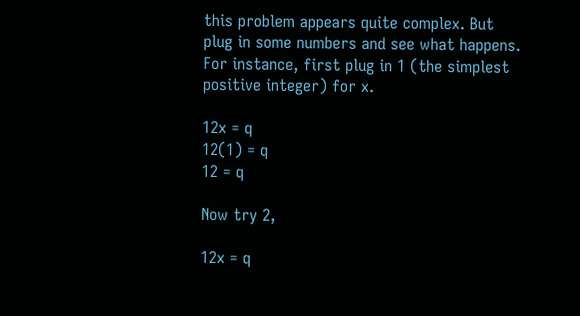this problem appears quite complex. But plug in some numbers and see what happens. For instance, first plug in 1 (the simplest positive integer) for x.

12x = q
12(1) = q
12 = q

Now try 2,

12x = q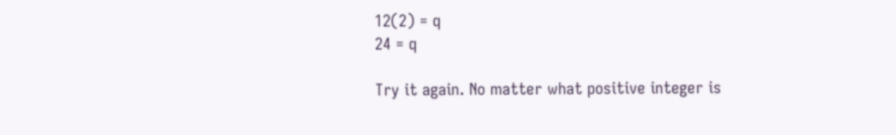12(2) = q
24 = q

Try it again. No matter what positive integer is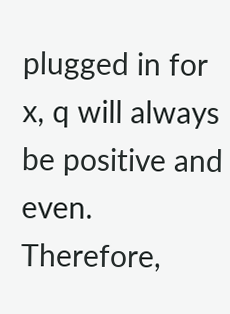plugged in for x, q will always be positive and even. Therefore,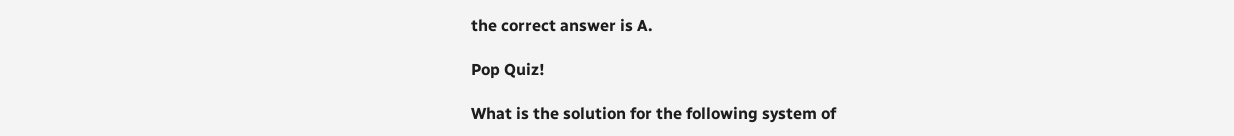the correct answer is A.

Pop Quiz!

What is the solution for the following system of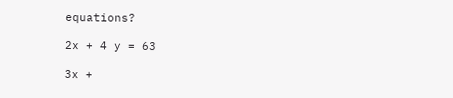equations?

2x + 4 y = 63

3x +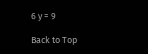6 y = 9

Back to Top